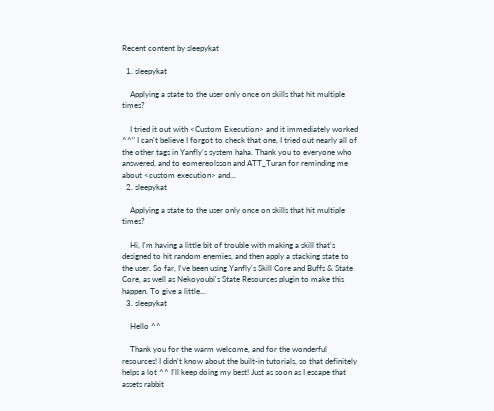Recent content by sleepykat

  1. sleepykat

    Applying a state to the user only once on skills that hit multiple times?

    I tried it out with <Custom Execution> and it immediately worked ^^" I can't believe I forgot to check that one, I tried out nearly all of the other tags in Yanfly's system haha. Thank you to everyone who answered, and to eomereolsson and ATT_Turan for reminding me about <custom execution> and...
  2. sleepykat

    Applying a state to the user only once on skills that hit multiple times?

    Hi, I'm having a little bit of trouble with making a skill that's designed to hit random enemies, and then apply a stacking state to the user. So far, I've been using Yanfly's Skill Core and Buffs & State Core, as well as Nekoyoubi's State Resources plugin to make this happen. To give a little...
  3. sleepykat

    Hello ^^

    Thank you for the warm welcome, and for the wonderful resources! I didn't know about the built-in tutorials, so that definitely helps a lot ^^ I'll keep doing my best! Just as soon as I escape that assets rabbit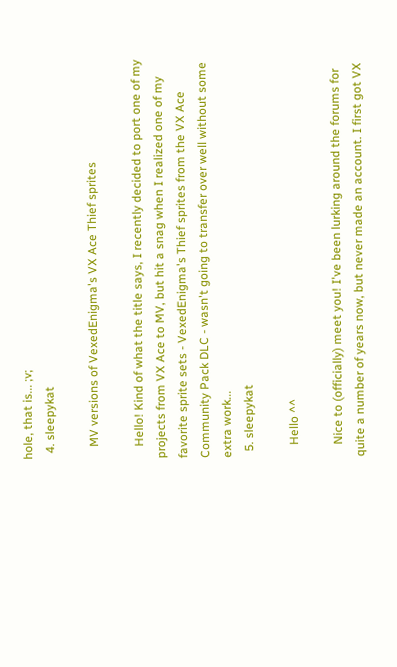hole, that is... ;v;
  4. sleepykat

    MV versions of VexedEnigma's VX Ace Thief sprites

    Hello! Kind of what the title says, I recently decided to port one of my projects from VX Ace to MV, but hit a snag when I realized one of my favorite sprite sets - VexedEnigma's Thief sprites from the VX Ace Community Pack DLC - wasn't going to transfer over well without some extra work...
  5. sleepykat

    Hello ^^

    Nice to (officially) meet you! I've been lurking around the forums for quite a number of years now, but never made an account. I first got VX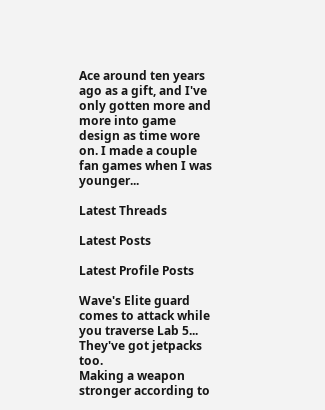Ace around ten years ago as a gift, and I've only gotten more and more into game design as time wore on. I made a couple fan games when I was younger...

Latest Threads

Latest Posts

Latest Profile Posts

Wave's Elite guard comes to attack while you traverse Lab 5... They've got jetpacks too.
Making a weapon stronger according to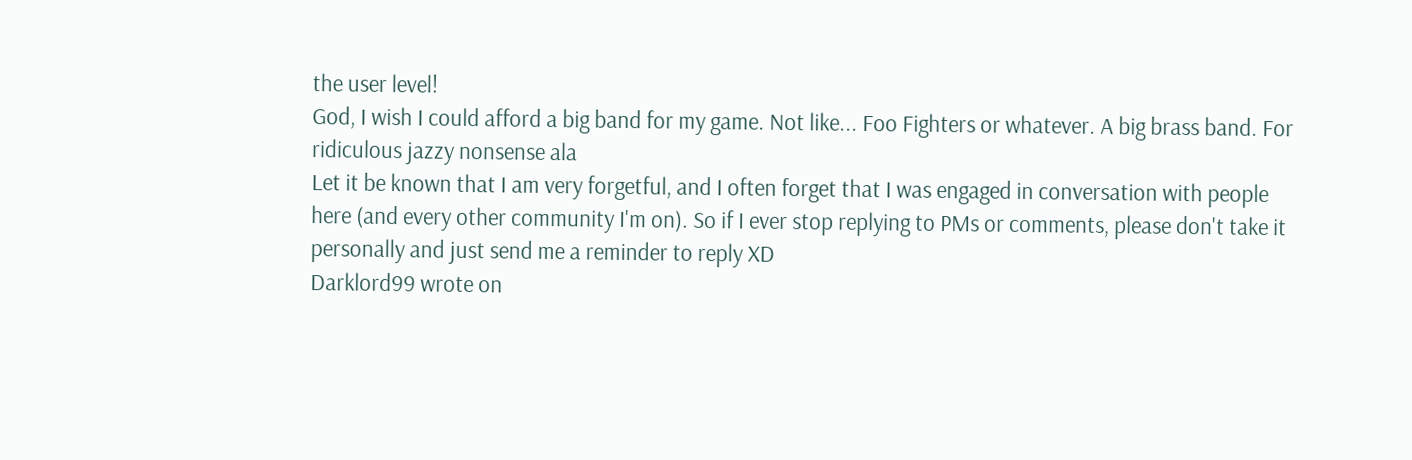the user level!
God, I wish I could afford a big band for my game. Not like... Foo Fighters or whatever. A big brass band. For ridiculous jazzy nonsense ala
Let it be known that I am very forgetful, and I often forget that I was engaged in conversation with people
here (and every other community I'm on). So if I ever stop replying to PMs or comments, please don't take it personally and just send me a reminder to reply XD
Darklord99 wrote on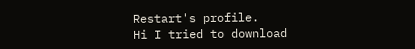Restart's profile.
Hi I tried to download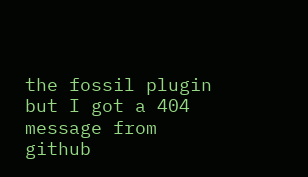the fossil plugin but I got a 404 message from github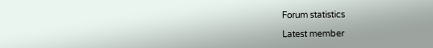Forum statistics

Latest member